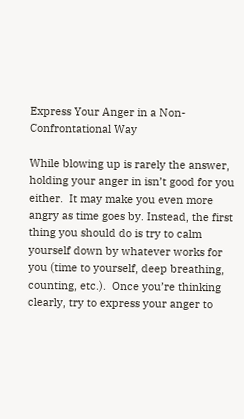Express Your Anger in a Non-Confrontational Way

While blowing up is rarely the answer, holding your anger in isn’t good for you either.  It may make you even more angry as time goes by. Instead, the first thing you should do is try to calm yourself down by whatever works for you (time to yourself, deep breathing, counting, etc.).  Once you’re thinking clearly, try to express your anger to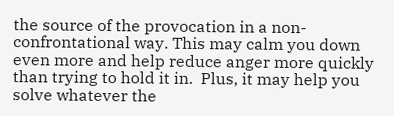the source of the provocation in a non-confrontational way. This may calm you down even more and help reduce anger more quickly than trying to hold it in.  Plus, it may help you solve whatever the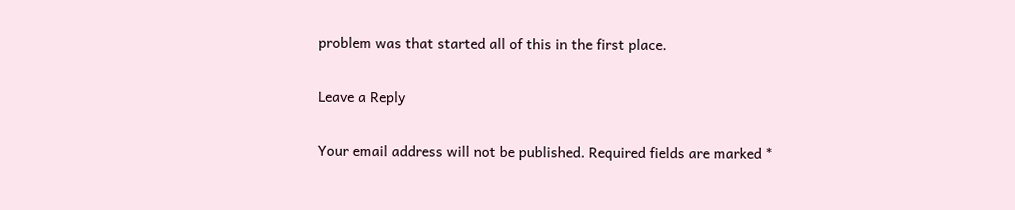problem was that started all of this in the first place.

Leave a Reply

Your email address will not be published. Required fields are marked *